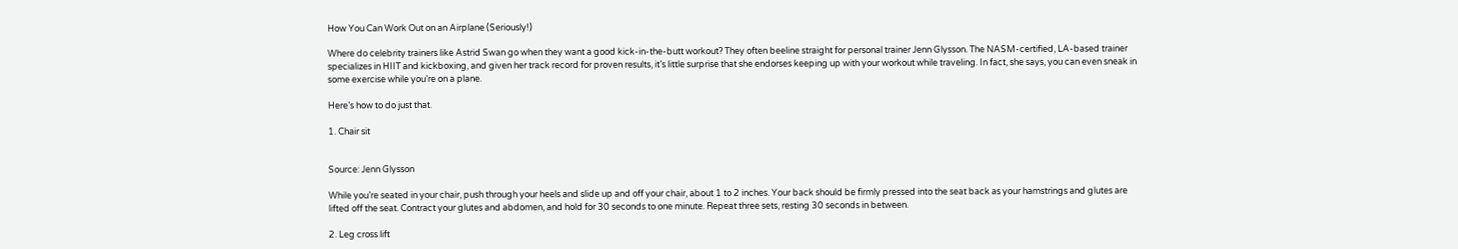How You Can Work Out on an Airplane (Seriously!)

Where do celebrity trainers like Astrid Swan go when they want a good kick-in-the-butt workout? They often beeline straight for personal trainer Jenn Glysson. The NASM-certified, LA-based trainer specializes in HIIT and kickboxing, and given her track record for proven results, it’s little surprise that she endorses keeping up with your workout while traveling. In fact, she says, you can even sneak in some exercise while you’re on a plane.

Here’s how to do just that.

1. Chair sit


Source: Jenn Glysson

While you’re seated in your chair, push through your heels and slide up and off your chair, about 1 to 2 inches. Your back should be firmly pressed into the seat back as your hamstrings and glutes are lifted off the seat. Contract your glutes and abdomen, and hold for 30 seconds to one minute. Repeat three sets, resting 30 seconds in between.

2. Leg cross lift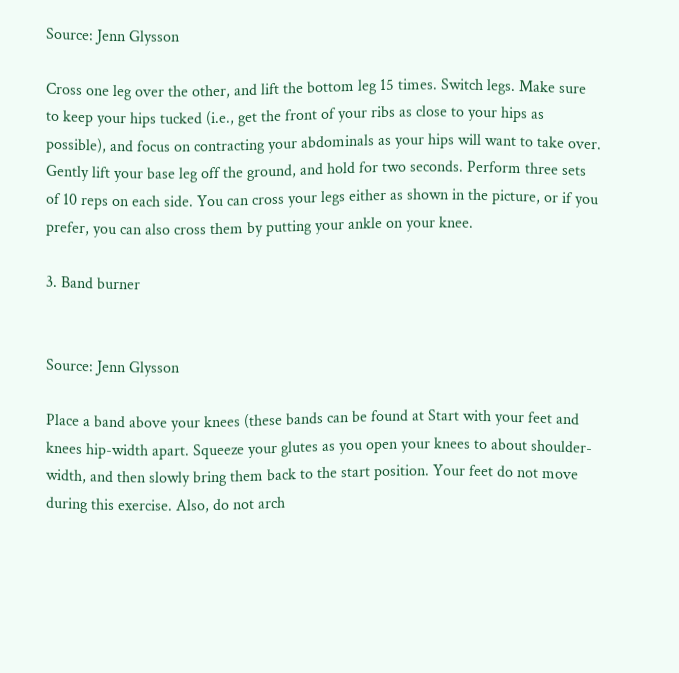Source: Jenn Glysson

Cross one leg over the other, and lift the bottom leg 15 times. Switch legs. Make sure to keep your hips tucked (i.e., get the front of your ribs as close to your hips as possible), and focus on contracting your abdominals as your hips will want to take over. Gently lift your base leg off the ground, and hold for two seconds. Perform three sets of 10 reps on each side. You can cross your legs either as shown in the picture, or if you prefer, you can also cross them by putting your ankle on your knee.

3. Band burner


Source: Jenn Glysson

Place a band above your knees (these bands can be found at Start with your feet and knees hip-width apart. Squeeze your glutes as you open your knees to about shoulder-width, and then slowly bring them back to the start position. Your feet do not move during this exercise. Also, do not arch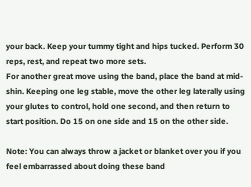your back. Keep your tummy tight and hips tucked. Perform 30 reps, rest, and repeat two more sets.
For another great move using the band, place the band at mid-shin. Keeping one leg stable, move the other leg laterally using your glutes to control, hold one second, and then return to start position. Do 15 on one side and 15 on the other side.

Note: You can always throw a jacket or blanket over you if you feel embarrassed about doing these band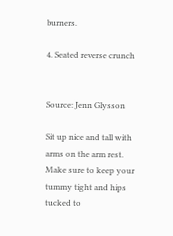burners.

4. Seated reverse crunch


Source: Jenn Glysson

Sit up nice and tall with arms on the arm rest. Make sure to keep your tummy tight and hips tucked to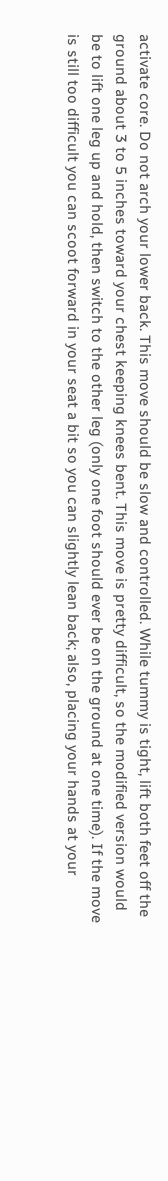activate core. Do not arch your lower back. This move should be slow and controlled. While tummy is tight, lift both feet off the ground about 3 to 5 inches toward your chest keeping knees bent. This move is pretty difficult, so the modified version would be to lift one leg up and hold, then switch to the other leg (only one foot should ever be on the ground at one time). If the move is still too difficult you can scoot forward in your seat a bit so you can slightly lean back; also, placing your hands at your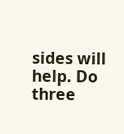sides will help. Do three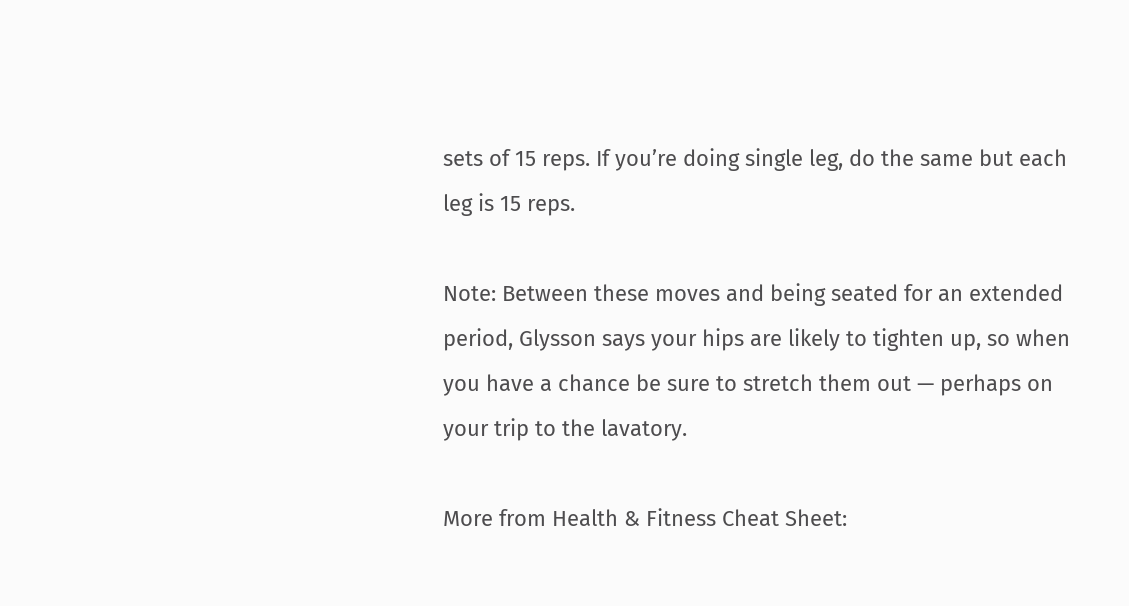sets of 15 reps. If you’re doing single leg, do the same but each leg is 15 reps.

Note: Between these moves and being seated for an extended period, Glysson says your hips are likely to tighten up, so when you have a chance be sure to stretch them out — perhaps on your trip to the lavatory.

More from Health & Fitness Cheat Sheet: